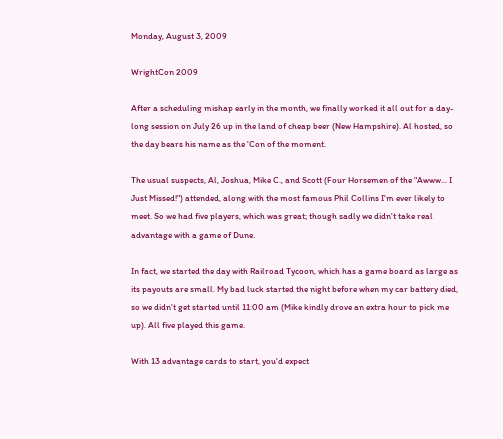Monday, August 3, 2009

WrightCon 2009

After a scheduling mishap early in the month, we finally worked it all out for a day-long session on July 26 up in the land of cheap beer (New Hampshire). Al hosted, so the day bears his name as the 'Con of the moment.

The usual suspects, Al, Joshua, Mike C., and Scott (Four Horsemen of the "Awww... I Just Missed!") attended, along with the most famous Phil Collins I'm ever likely to meet. So we had five players, which was great; though sadly we didn't take real advantage with a game of Dune.

In fact, we started the day with Railroad Tycoon, which has a game board as large as its payouts are small. My bad luck started the night before when my car battery died, so we didn't get started until 11:00 am (Mike kindly drove an extra hour to pick me up). All five played this game.

With 13 advantage cards to start, you'd expect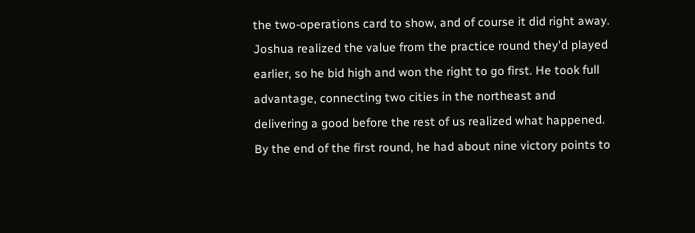the two-operations card to show, and of course it did right away. Joshua realized the value from the practice round they'd played earlier, so he bid high and won the right to go first. He took full advantage, connecting two cities in the northeast and delivering a good before the rest of us realized what happened. By the end of the first round, he had about nine victory points to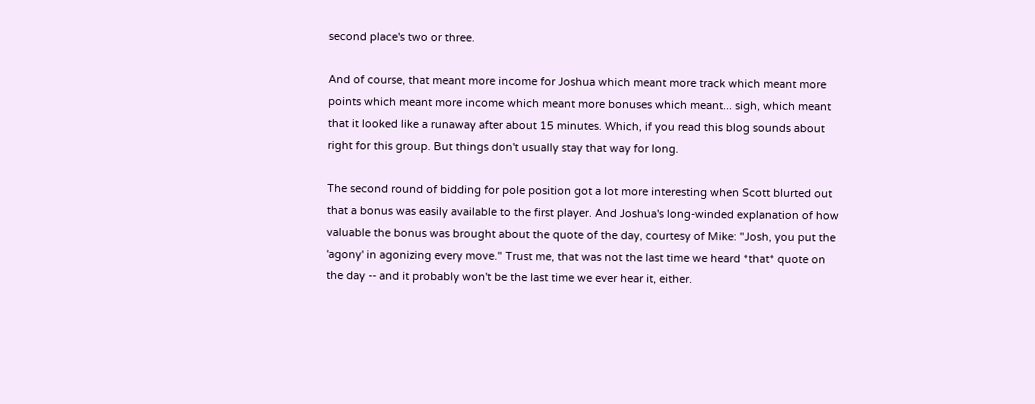second place's two or three.

And of course, that meant more income for Joshua which meant more track which meant more points which meant more income which meant more bonuses which meant... sigh, which meant that it looked like a runaway after about 15 minutes. Which, if you read this blog sounds about right for this group. But things don't usually stay that way for long.

The second round of bidding for pole position got a lot more interesting when Scott blurted out that a bonus was easily available to the first player. And Joshua's long-winded explanation of how valuable the bonus was brought about the quote of the day, courtesy of Mike: "Josh, you put the 'agony' in agonizing every move." Trust me, that was not the last time we heard *that* quote on the day -- and it probably won't be the last time we ever hear it, either.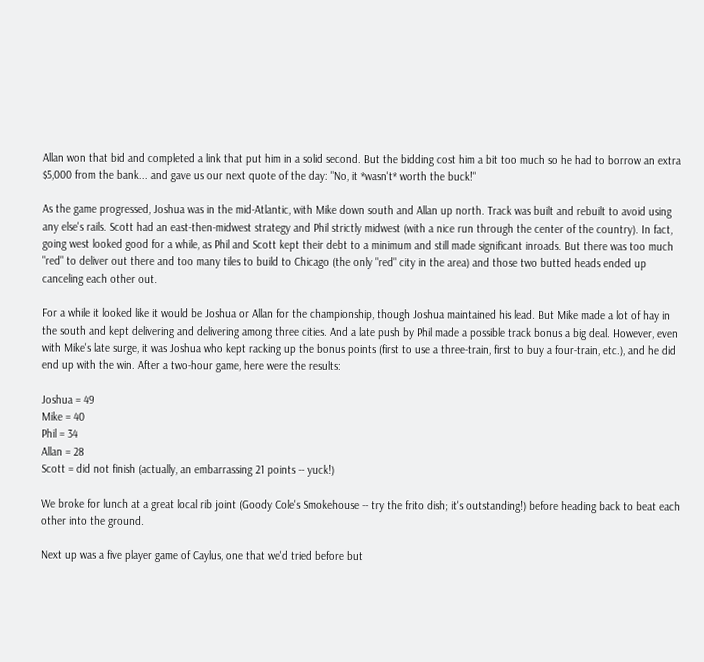Allan won that bid and completed a link that put him in a solid second. But the bidding cost him a bit too much so he had to borrow an extra $5,000 from the bank... and gave us our next quote of the day: "No, it *wasn't* worth the buck!"

As the game progressed, Joshua was in the mid-Atlantic, with Mike down south and Allan up north. Track was built and rebuilt to avoid using any else's rails. Scott had an east-then-midwest strategy and Phil strictly midwest (with a nice run through the center of the country). In fact, going west looked good for a while, as Phil and Scott kept their debt to a minimum and still made significant inroads. But there was too much "red" to deliver out there and too many tiles to build to Chicago (the only "red" city in the area) and those two butted heads ended up canceling each other out.

For a while it looked like it would be Joshua or Allan for the championship, though Joshua maintained his lead. But Mike made a lot of hay in the south and kept delivering and delivering among three cities. And a late push by Phil made a possible track bonus a big deal. However, even with Mike's late surge, it was Joshua who kept racking up the bonus points (first to use a three-train, first to buy a four-train, etc.), and he did end up with the win. After a two-hour game, here were the results:

Joshua = 49
Mike = 40
Phil = 34
Allan = 28
Scott = did not finish (actually, an embarrassing 21 points -- yuck!)

We broke for lunch at a great local rib joint (Goody Cole's Smokehouse -- try the frito dish; it's outstanding!) before heading back to beat each other into the ground.

Next up was a five player game of Caylus, one that we'd tried before but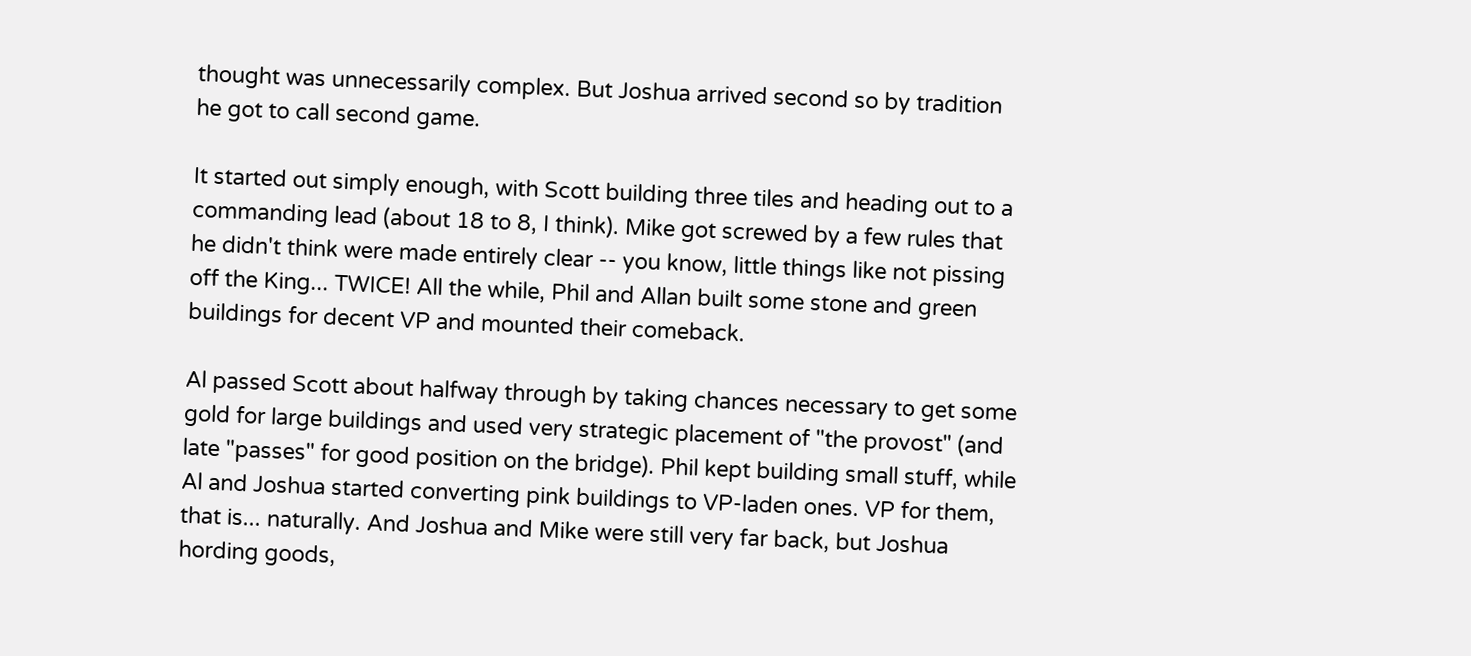thought was unnecessarily complex. But Joshua arrived second so by tradition he got to call second game.

It started out simply enough, with Scott building three tiles and heading out to a commanding lead (about 18 to 8, I think). Mike got screwed by a few rules that he didn't think were made entirely clear -- you know, little things like not pissing off the King... TWICE! All the while, Phil and Allan built some stone and green buildings for decent VP and mounted their comeback.

Al passed Scott about halfway through by taking chances necessary to get some gold for large buildings and used very strategic placement of "the provost" (and late "passes" for good position on the bridge). Phil kept building small stuff, while Al and Joshua started converting pink buildings to VP-laden ones. VP for them, that is... naturally. And Joshua and Mike were still very far back, but Joshua hording goods,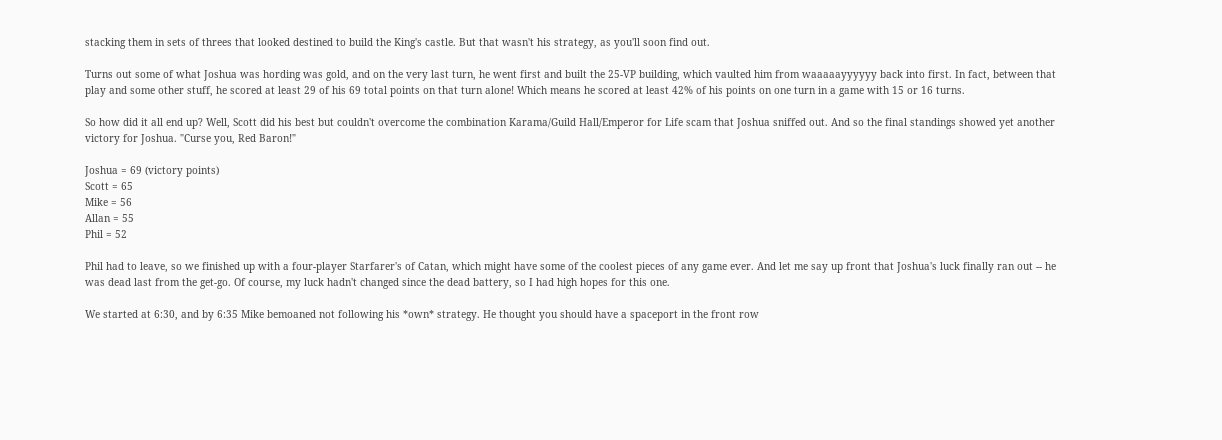stacking them in sets of threes that looked destined to build the King's castle. But that wasn't his strategy, as you'll soon find out.

Turns out some of what Joshua was hording was gold, and on the very last turn, he went first and built the 25-VP building, which vaulted him from waaaaayyyyyy back into first. In fact, between that play and some other stuff, he scored at least 29 of his 69 total points on that turn alone! Which means he scored at least 42% of his points on one turn in a game with 15 or 16 turns.

So how did it all end up? Well, Scott did his best but couldn't overcome the combination Karama/Guild Hall/Emperor for Life scam that Joshua sniffed out. And so the final standings showed yet another victory for Joshua. "Curse you, Red Baron!"

Joshua = 69 (victory points)
Scott = 65
Mike = 56
Allan = 55
Phil = 52

Phil had to leave, so we finished up with a four-player Starfarer's of Catan, which might have some of the coolest pieces of any game ever. And let me say up front that Joshua's luck finally ran out -- he was dead last from the get-go. Of course, my luck hadn't changed since the dead battery, so I had high hopes for this one.

We started at 6:30, and by 6:35 Mike bemoaned not following his *own* strategy. He thought you should have a spaceport in the front row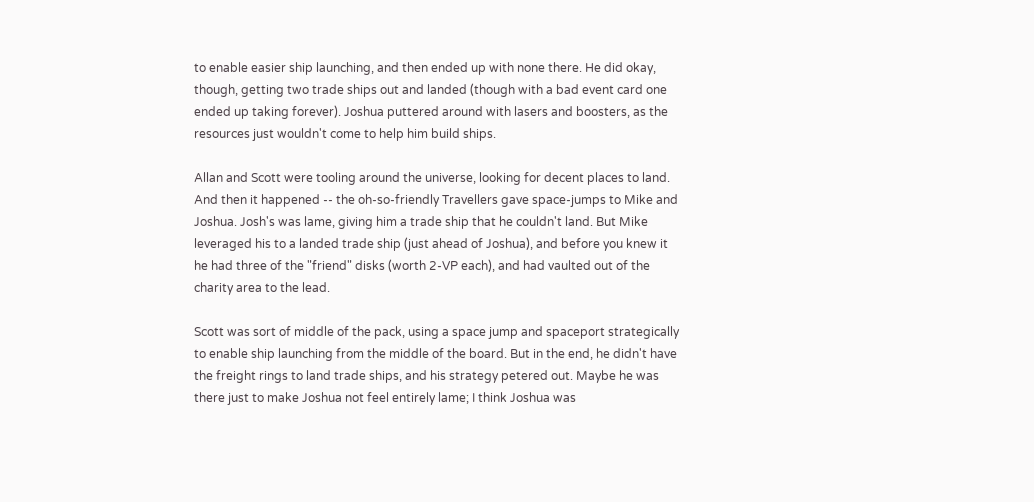to enable easier ship launching, and then ended up with none there. He did okay, though, getting two trade ships out and landed (though with a bad event card one ended up taking forever). Joshua puttered around with lasers and boosters, as the resources just wouldn't come to help him build ships.

Allan and Scott were tooling around the universe, looking for decent places to land. And then it happened -- the oh-so-friendly Travellers gave space-jumps to Mike and Joshua. Josh's was lame, giving him a trade ship that he couldn't land. But Mike leveraged his to a landed trade ship (just ahead of Joshua), and before you knew it he had three of the "friend" disks (worth 2-VP each), and had vaulted out of the charity area to the lead.

Scott was sort of middle of the pack, using a space jump and spaceport strategically to enable ship launching from the middle of the board. But in the end, he didn't have the freight rings to land trade ships, and his strategy petered out. Maybe he was there just to make Joshua not feel entirely lame; I think Joshua was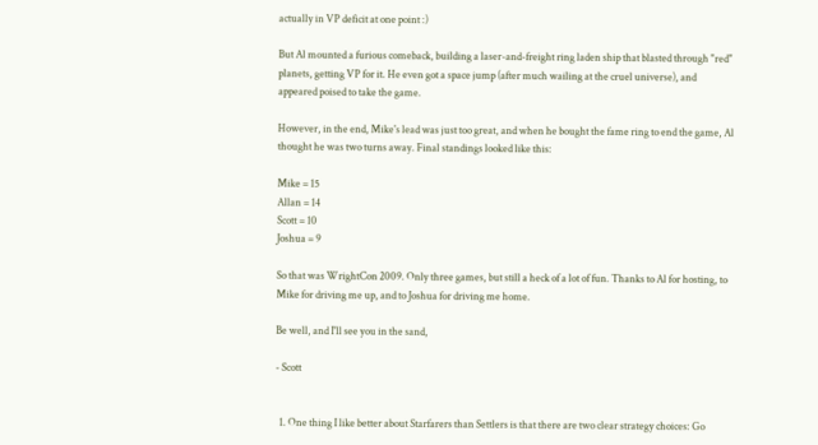actually in VP deficit at one point :)

But Al mounted a furious comeback, building a laser-and-freight ring laden ship that blasted through "red" planets, getting VP for it. He even got a space jump (after much wailing at the cruel universe), and appeared poised to take the game.

However, in the end, Mike's lead was just too great, and when he bought the fame ring to end the game, Al thought he was two turns away. Final standings looked like this:

Mike = 15
Allan = 14
Scott = 10
Joshua = 9

So that was WrightCon 2009. Only three games, but still a heck of a lot of fun. Thanks to Al for hosting, to Mike for driving me up, and to Joshua for driving me home.

Be well, and I'll see you in the sand,

- Scott


  1. One thing I like better about Starfarers than Settlers is that there are two clear strategy choices: Go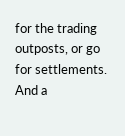for the trading outposts, or go for settlements. And a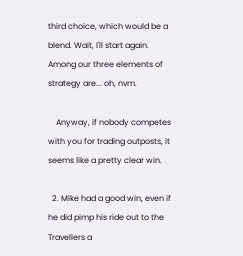third choice, which would be a blend. Wait, I'll start again. Among our three elements of strategy are... oh, nvm.

    Anyway, if nobody competes with you for trading outposts, it seems like a pretty clear win.

  2. Mike had a good win, even if he did pimp his ride out to the Travellers a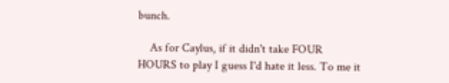bunch.

    As for Caylus, if it didn't take FOUR HOURS to play I guess I'd hate it less. To me it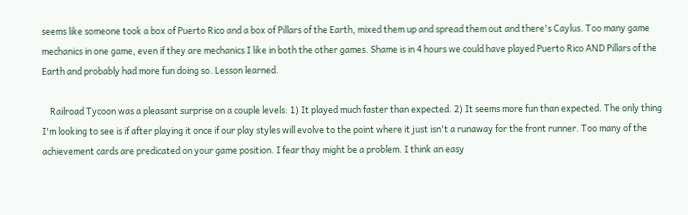seems like someone took a box of Puerto Rico and a box of Pillars of the Earth, mixed them up and spread them out and there's Caylus. Too many game mechanics in one game, even if they are mechanics I like in both the other games. Shame is in 4 hours we could have played Puerto Rico AND Pillars of the Earth and probably had more fun doing so. Lesson learned.

    Railroad Tycoon was a pleasant surprise on a couple levels: 1) It played much faster than expected. 2) It seems more fun than expected. The only thing I'm looking to see is if after playing it once if our play styles will evolve to the point where it just isn't a runaway for the front runner. Too many of the achievement cards are predicated on your game position. I fear thay might be a problem. I think an easy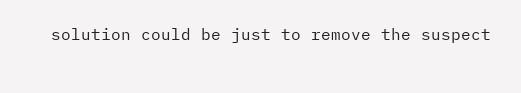solution could be just to remove the suspect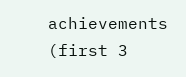achievements (first 3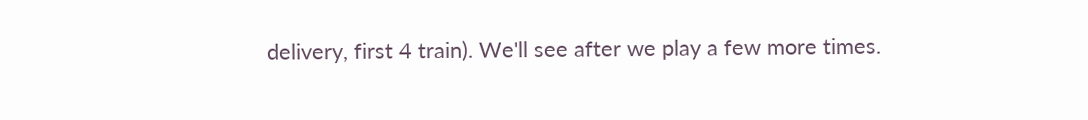delivery, first 4 train). We'll see after we play a few more times.